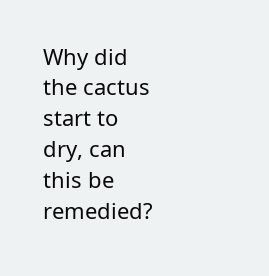Why did the cactus start to dry, can this be remedied?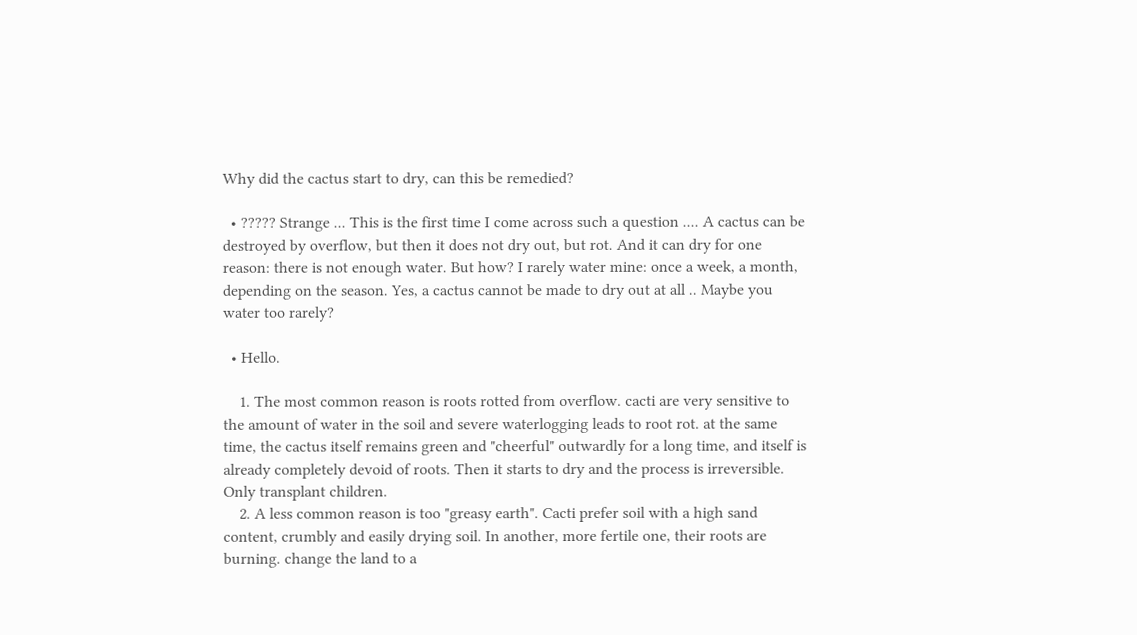Why did the cactus start to dry, can this be remedied?

  • ????? Strange ... This is the first time I come across such a question .... A cactus can be destroyed by overflow, but then it does not dry out, but rot. And it can dry for one reason: there is not enough water. But how? I rarely water mine: once a week, a month, depending on the season. Yes, a cactus cannot be made to dry out at all .. Maybe you water too rarely?

  • Hello.

    1. The most common reason is roots rotted from overflow. cacti are very sensitive to the amount of water in the soil and severe waterlogging leads to root rot. at the same time, the cactus itself remains green and "cheerful" outwardly for a long time, and itself is already completely devoid of roots. Then it starts to dry and the process is irreversible. Only transplant children.
    2. A less common reason is too "greasy earth". Cacti prefer soil with a high sand content, crumbly and easily drying soil. In another, more fertile one, their roots are burning. change the land to a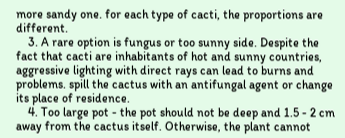more sandy one. for each type of cacti, the proportions are different.
    3. A rare option is fungus or too sunny side. Despite the fact that cacti are inhabitants of hot and sunny countries, aggressive lighting with direct rays can lead to burns and problems. spill the cactus with an antifungal agent or change its place of residence.
    4. Too large pot - the pot should not be deep and 1.5 - 2 cm away from the cactus itself. Otherwise, the plant cannot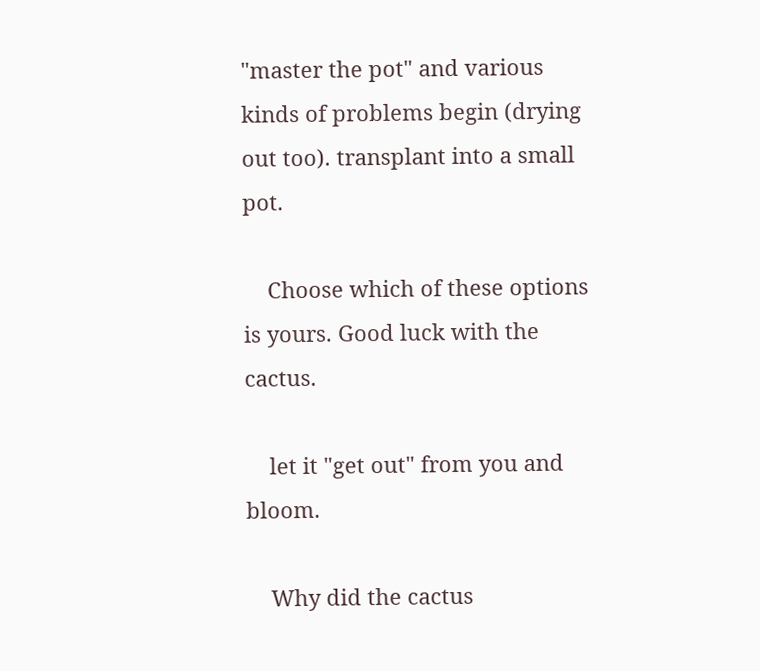"master the pot" and various kinds of problems begin (drying out too). transplant into a small pot.

    Choose which of these options is yours. Good luck with the cactus.

    let it "get out" from you and bloom.

    Why did the cactus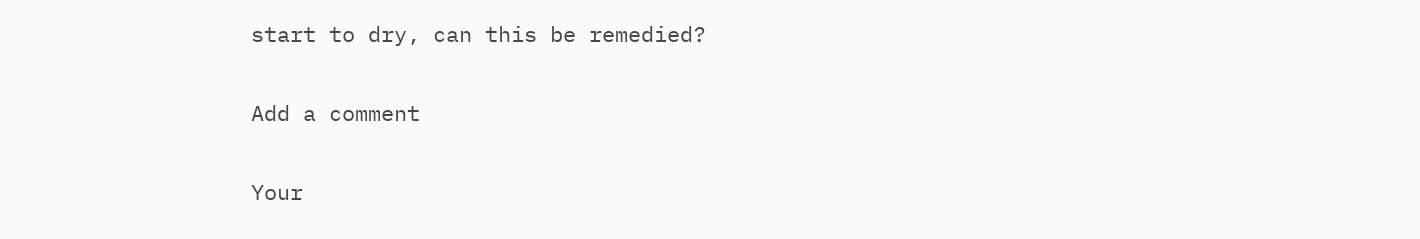start to dry, can this be remedied?

Add a comment

Your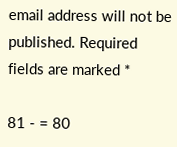email address will not be published. Required fields are marked *

81 - = 80